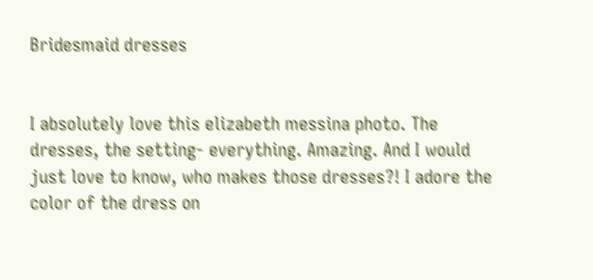Bridesmaid dresses


I absolutely love this elizabeth messina photo. The dresses, the setting- everything. Amazing. And I would just love to know, who makes those dresses?! I adore the color of the dress on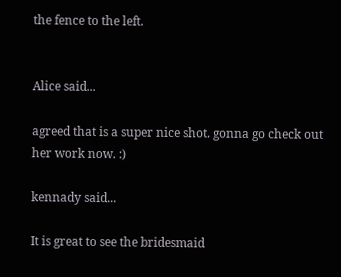the fence to the left.


Alice said...

agreed that is a super nice shot. gonna go check out her work now. :)

kennady said...

It is great to see the bridesmaid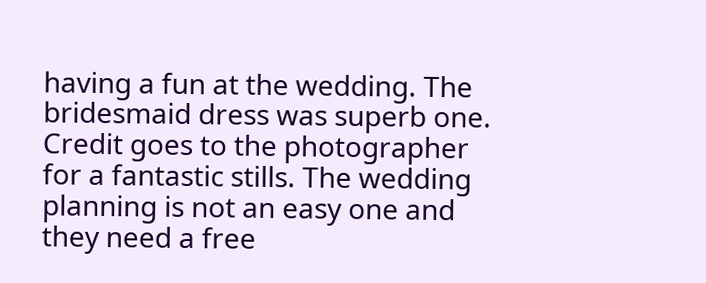having a fun at the wedding. The bridesmaid dress was superb one. Credit goes to the photographer for a fantastic stills. The wedding planning is not an easy one and they need a free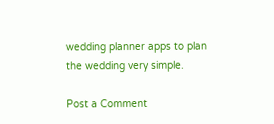wedding planner apps to plan the wedding very simple.

Post a Comment